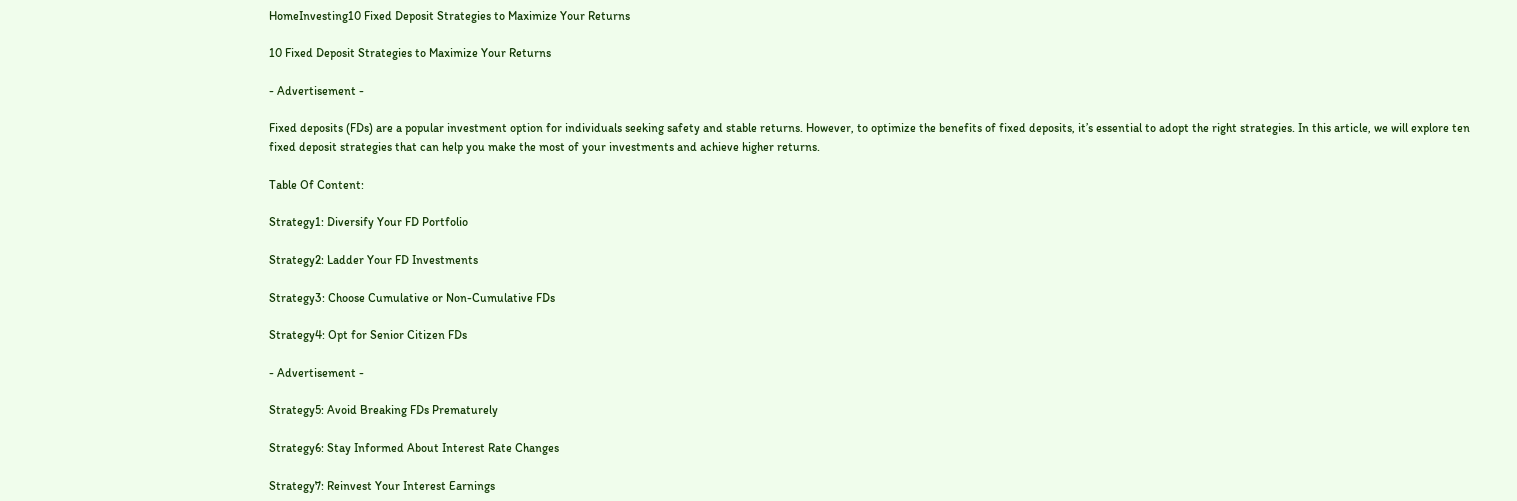HomeInvesting10 Fixed Deposit Strategies to Maximize Your Returns

10 Fixed Deposit Strategies to Maximize Your Returns

- Advertisement -

Fixed deposits (FDs) are a popular investment option for individuals seeking safety and stable returns. However, to optimize the benefits of fixed deposits, it’s essential to adopt the right strategies. In this article, we will explore ten fixed deposit strategies that can help you make the most of your investments and achieve higher returns.

Table Of Content:

Strategy1: Diversify Your FD Portfolio

Strategy2: Ladder Your FD Investments

Strategy3: Choose Cumulative or Non-Cumulative FDs

Strategy4: Opt for Senior Citizen FDs

- Advertisement -

Strategy5: Avoid Breaking FDs Prematurely

Strategy6: Stay Informed About Interest Rate Changes

Strategy7: Reinvest Your Interest Earnings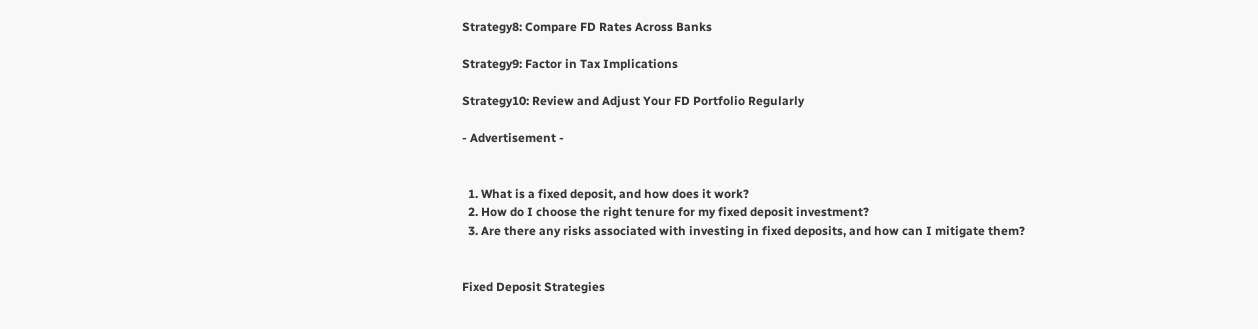Strategy8: Compare FD Rates Across Banks

Strategy9: Factor in Tax Implications

Strategy10: Review and Adjust Your FD Portfolio Regularly

- Advertisement -


  1. What is a fixed deposit, and how does it work?
  2. How do I choose the right tenure for my fixed deposit investment?
  3. Are there any risks associated with investing in fixed deposits, and how can I mitigate them?


Fixed Deposit Strategies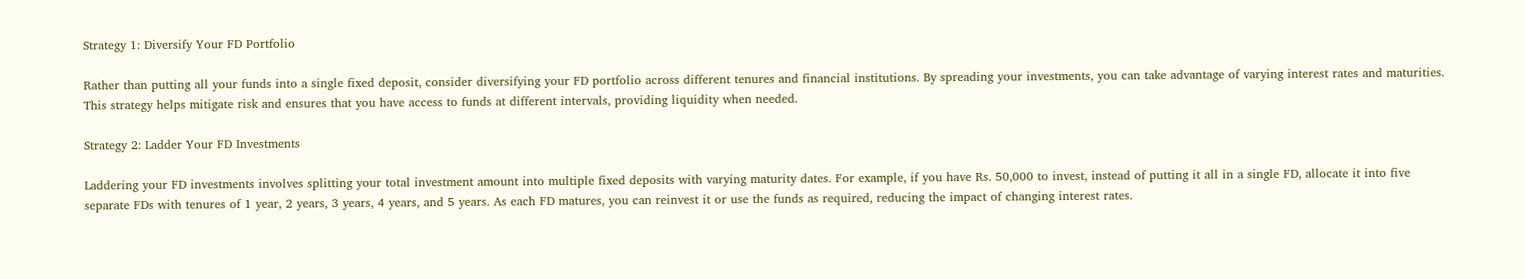Strategy 1: Diversify Your FD Portfolio

Rather than putting all your funds into a single fixed deposit, consider diversifying your FD portfolio across different tenures and financial institutions. By spreading your investments, you can take advantage of varying interest rates and maturities. This strategy helps mitigate risk and ensures that you have access to funds at different intervals, providing liquidity when needed.

Strategy 2: Ladder Your FD Investments

Laddering your FD investments involves splitting your total investment amount into multiple fixed deposits with varying maturity dates. For example, if you have Rs. 50,000 to invest, instead of putting it all in a single FD, allocate it into five separate FDs with tenures of 1 year, 2 years, 3 years, 4 years, and 5 years. As each FD matures, you can reinvest it or use the funds as required, reducing the impact of changing interest rates.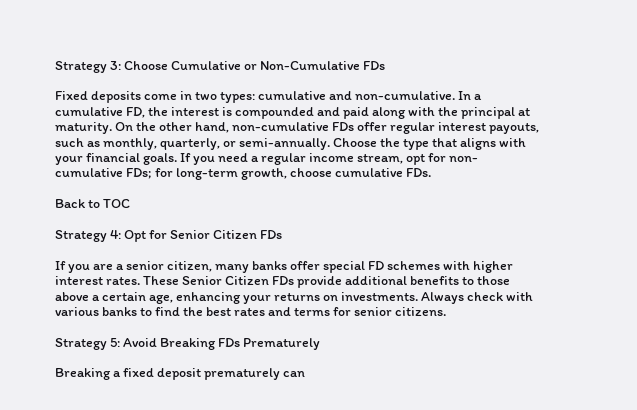Strategy 3: Choose Cumulative or Non-Cumulative FDs

Fixed deposits come in two types: cumulative and non-cumulative. In a cumulative FD, the interest is compounded and paid along with the principal at maturity. On the other hand, non-cumulative FDs offer regular interest payouts, such as monthly, quarterly, or semi-annually. Choose the type that aligns with your financial goals. If you need a regular income stream, opt for non-cumulative FDs; for long-term growth, choose cumulative FDs.

Back to TOC

Strategy 4: Opt for Senior Citizen FDs

If you are a senior citizen, many banks offer special FD schemes with higher interest rates. These Senior Citizen FDs provide additional benefits to those above a certain age, enhancing your returns on investments. Always check with various banks to find the best rates and terms for senior citizens.

Strategy 5: Avoid Breaking FDs Prematurely

Breaking a fixed deposit prematurely can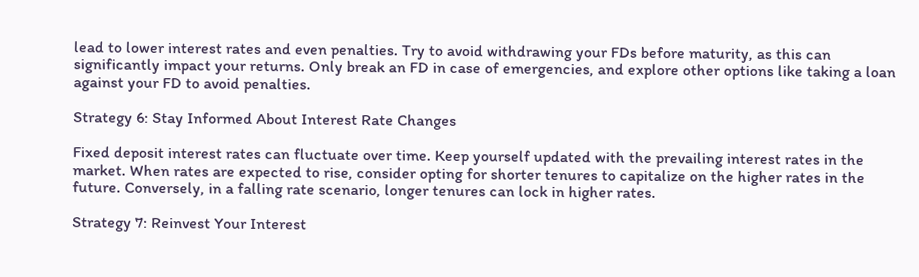lead to lower interest rates and even penalties. Try to avoid withdrawing your FDs before maturity, as this can significantly impact your returns. Only break an FD in case of emergencies, and explore other options like taking a loan against your FD to avoid penalties.

Strategy 6: Stay Informed About Interest Rate Changes

Fixed deposit interest rates can fluctuate over time. Keep yourself updated with the prevailing interest rates in the market. When rates are expected to rise, consider opting for shorter tenures to capitalize on the higher rates in the future. Conversely, in a falling rate scenario, longer tenures can lock in higher rates.

Strategy 7: Reinvest Your Interest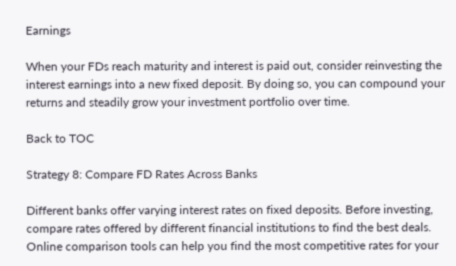Earnings

When your FDs reach maturity and interest is paid out, consider reinvesting the interest earnings into a new fixed deposit. By doing so, you can compound your returns and steadily grow your investment portfolio over time.

Back to TOC

Strategy 8: Compare FD Rates Across Banks

Different banks offer varying interest rates on fixed deposits. Before investing, compare rates offered by different financial institutions to find the best deals. Online comparison tools can help you find the most competitive rates for your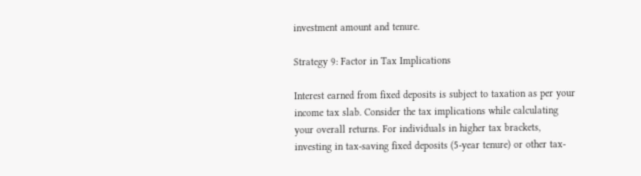investment amount and tenure.

Strategy 9: Factor in Tax Implications

Interest earned from fixed deposits is subject to taxation as per your income tax slab. Consider the tax implications while calculating your overall returns. For individuals in higher tax brackets, investing in tax-saving fixed deposits (5-year tenure) or other tax-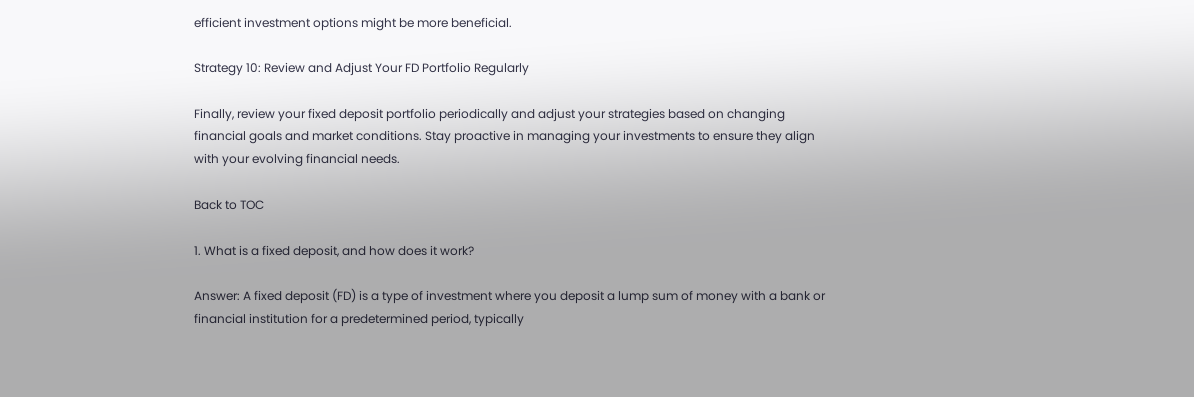efficient investment options might be more beneficial.

Strategy 10: Review and Adjust Your FD Portfolio Regularly

Finally, review your fixed deposit portfolio periodically and adjust your strategies based on changing financial goals and market conditions. Stay proactive in managing your investments to ensure they align with your evolving financial needs.

Back to TOC

1. What is a fixed deposit, and how does it work?

Answer: A fixed deposit (FD) is a type of investment where you deposit a lump sum of money with a bank or financial institution for a predetermined period, typically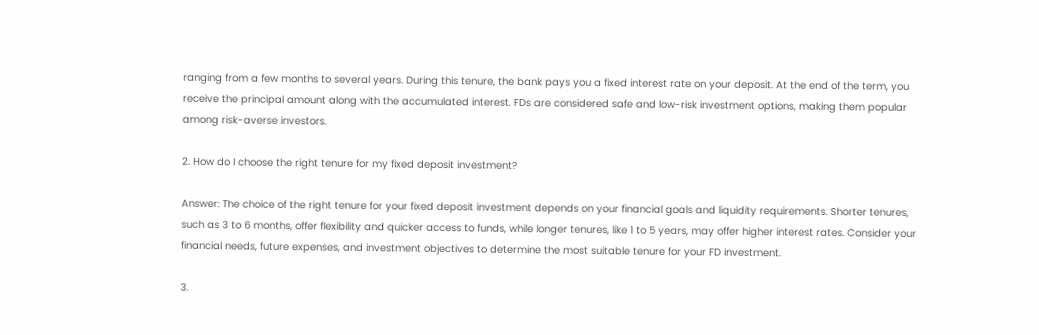ranging from a few months to several years. During this tenure, the bank pays you a fixed interest rate on your deposit. At the end of the term, you receive the principal amount along with the accumulated interest. FDs are considered safe and low-risk investment options, making them popular among risk-averse investors.

2. How do I choose the right tenure for my fixed deposit investment?

Answer: The choice of the right tenure for your fixed deposit investment depends on your financial goals and liquidity requirements. Shorter tenures, such as 3 to 6 months, offer flexibility and quicker access to funds, while longer tenures, like 1 to 5 years, may offer higher interest rates. Consider your financial needs, future expenses, and investment objectives to determine the most suitable tenure for your FD investment.

3.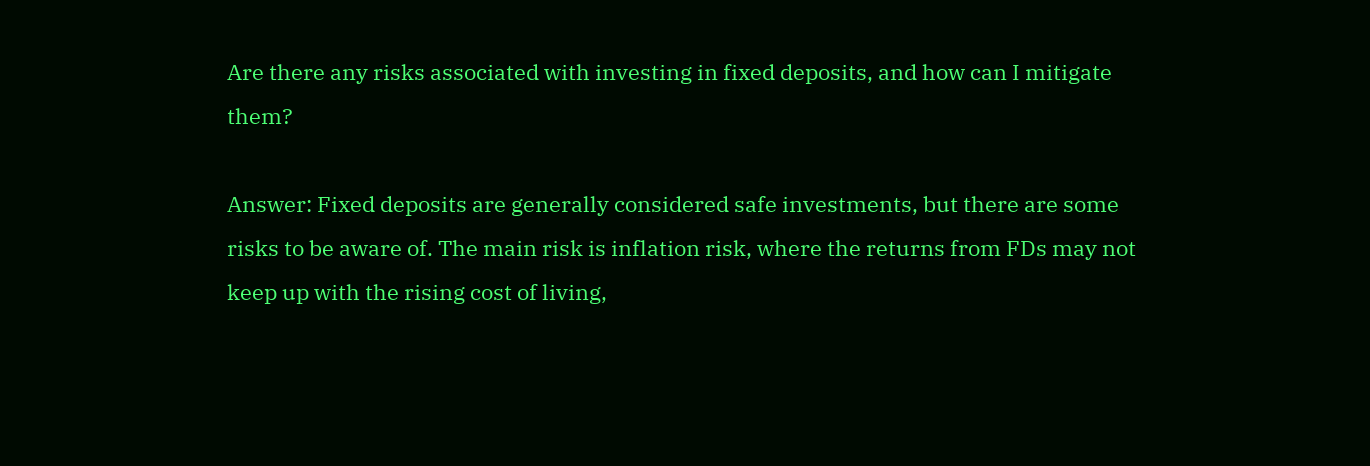Are there any risks associated with investing in fixed deposits, and how can I mitigate them?

Answer: Fixed deposits are generally considered safe investments, but there are some risks to be aware of. The main risk is inflation risk, where the returns from FDs may not keep up with the rising cost of living,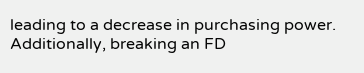leading to a decrease in purchasing power. Additionally, breaking an FD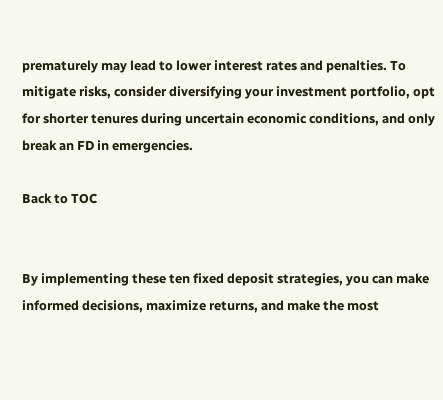prematurely may lead to lower interest rates and penalties. To mitigate risks, consider diversifying your investment portfolio, opt for shorter tenures during uncertain economic conditions, and only break an FD in emergencies.

Back to TOC


By implementing these ten fixed deposit strategies, you can make informed decisions, maximize returns, and make the most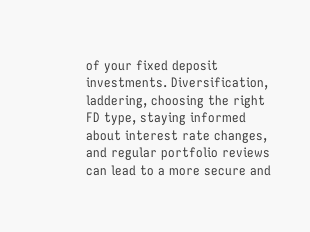of your fixed deposit investments. Diversification, laddering, choosing the right FD type, staying informed about interest rate changes, and regular portfolio reviews can lead to a more secure and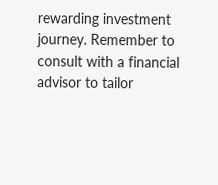rewarding investment journey. Remember to consult with a financial advisor to tailor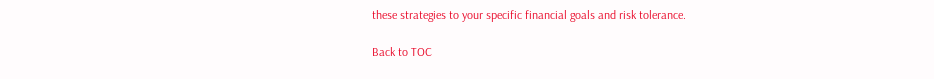these strategies to your specific financial goals and risk tolerance.

Back to TOC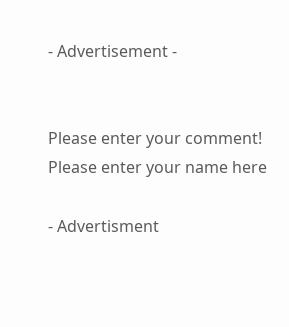- Advertisement -


Please enter your comment!
Please enter your name here

- Advertisment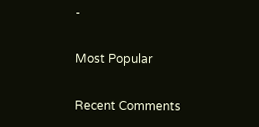-

Most Popular

Recent Comments